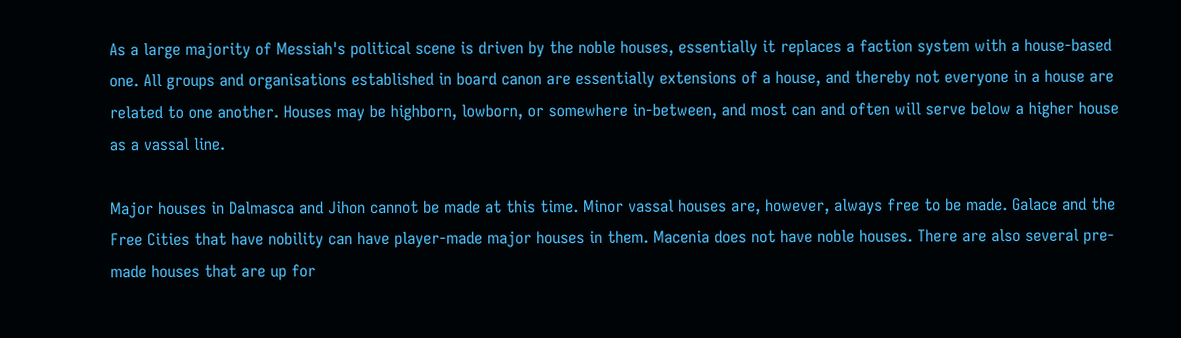As a large majority of Messiah's political scene is driven by the noble houses, essentially it replaces a faction system with a house-based one. All groups and organisations established in board canon are essentially extensions of a house, and thereby not everyone in a house are related to one another. Houses may be highborn, lowborn, or somewhere in-between, and most can and often will serve below a higher house as a vassal line.

Major houses in Dalmasca and Jihon cannot be made at this time. Minor vassal houses are, however, always free to be made. Galace and the Free Cities that have nobility can have player-made major houses in them. Macenia does not have noble houses. There are also several pre-made houses that are up for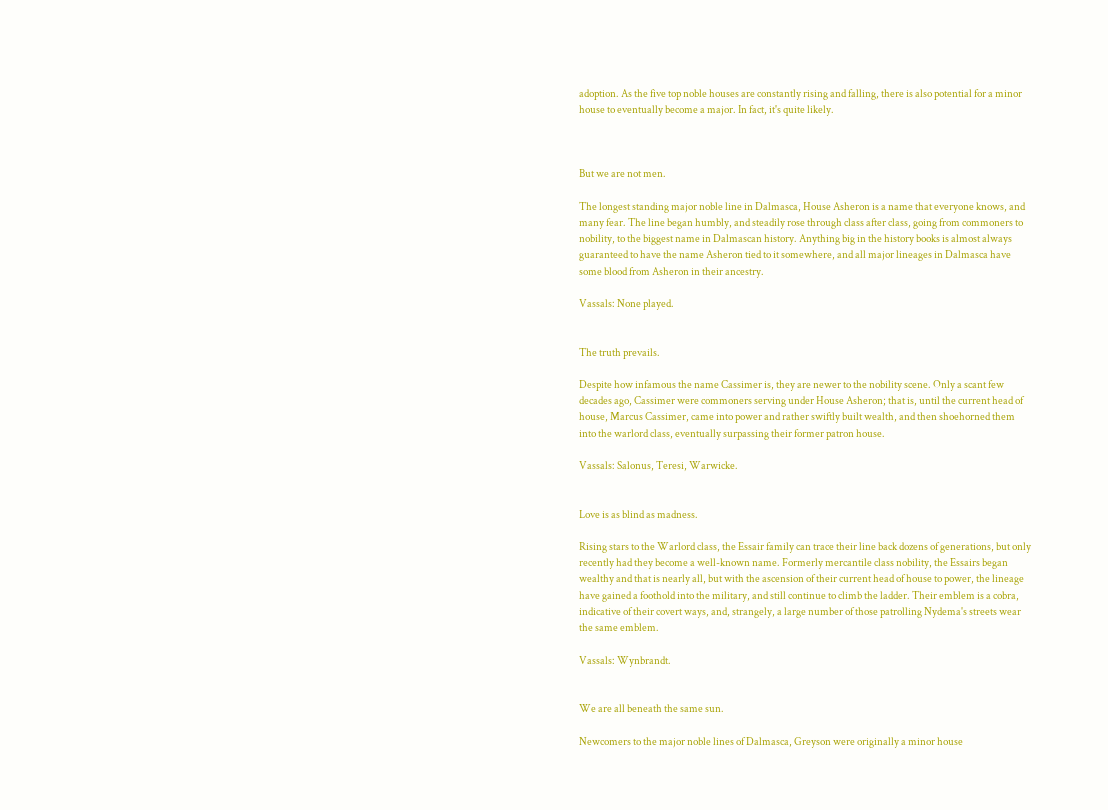adoption. As the five top noble houses are constantly rising and falling, there is also potential for a minor house to eventually become a major. In fact, it's quite likely.



But we are not men.

The longest standing major noble line in Dalmasca, House Asheron is a name that everyone knows, and many fear. The line began humbly, and steadily rose through class after class, going from commoners to nobility, to the biggest name in Dalmascan history. Anything big in the history books is almost always guaranteed to have the name Asheron tied to it somewhere, and all major lineages in Dalmasca have some blood from Asheron in their ancestry.

Vassals: None played.


The truth prevails.

Despite how infamous the name Cassimer is, they are newer to the nobility scene. Only a scant few decades ago, Cassimer were commoners serving under House Asheron; that is, until the current head of house, Marcus Cassimer, came into power and rather swiftly built wealth, and then shoehorned them into the warlord class, eventually surpassing their former patron house.

Vassals: Salonus, Teresi, Warwicke.


Love is as blind as madness.

Rising stars to the Warlord class, the Essair family can trace their line back dozens of generations, but only recently had they become a well-known name. Formerly mercantile class nobility, the Essairs began wealthy and that is nearly all, but with the ascension of their current head of house to power, the lineage have gained a foothold into the military, and still continue to climb the ladder. Their emblem is a cobra, indicative of their covert ways, and, strangely, a large number of those patrolling Nydema's streets wear the same emblem.

Vassals: Wynbrandt.


We are all beneath the same sun.

Newcomers to the major noble lines of Dalmasca, Greyson were originally a minor house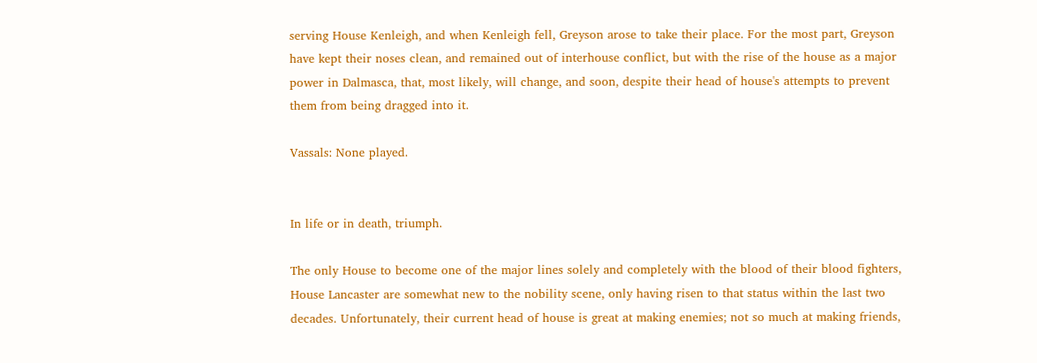serving House Kenleigh, and when Kenleigh fell, Greyson arose to take their place. For the most part, Greyson have kept their noses clean, and remained out of interhouse conflict, but with the rise of the house as a major power in Dalmasca, that, most likely, will change, and soon, despite their head of house's attempts to prevent them from being dragged into it.

Vassals: None played.


In life or in death, triumph.

The only House to become one of the major lines solely and completely with the blood of their blood fighters, House Lancaster are somewhat new to the nobility scene, only having risen to that status within the last two decades. Unfortunately, their current head of house is great at making enemies; not so much at making friends,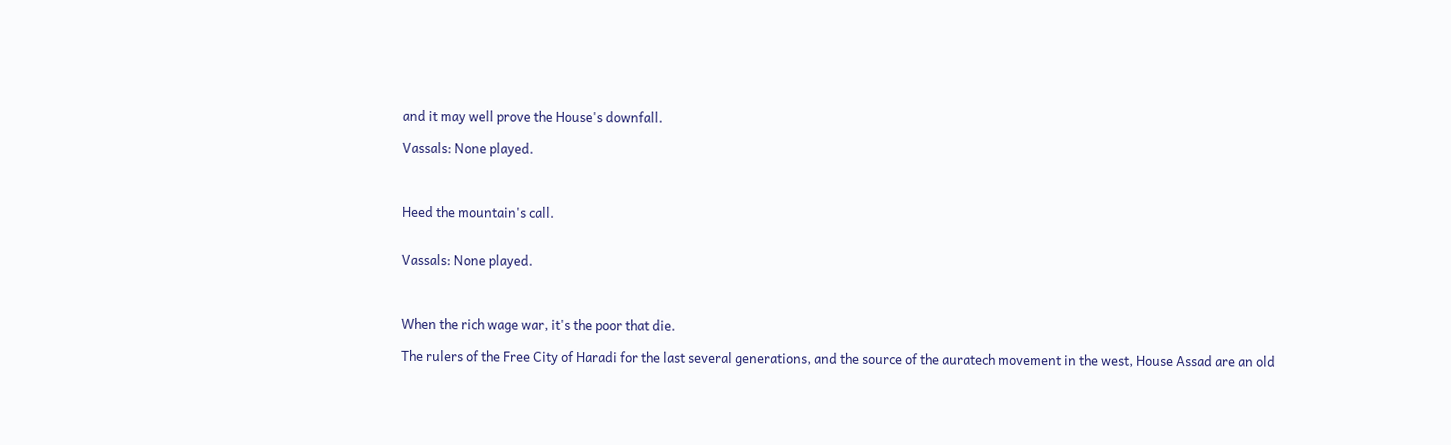and it may well prove the House's downfall.

Vassals: None played.



Heed the mountain's call.


Vassals: None played.



When the rich wage war, it's the poor that die.

The rulers of the Free City of Haradi for the last several generations, and the source of the auratech movement in the west, House Assad are an old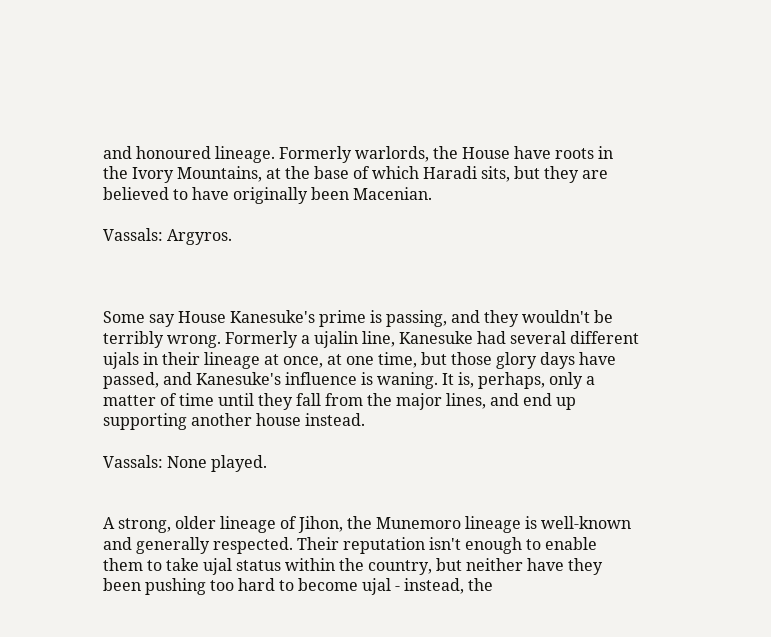and honoured lineage. Formerly warlords, the House have roots in the Ivory Mountains, at the base of which Haradi sits, but they are believed to have originally been Macenian.

Vassals: Argyros.



Some say House Kanesuke's prime is passing, and they wouldn't be terribly wrong. Formerly a ujalin line, Kanesuke had several different ujals in their lineage at once, at one time, but those glory days have passed, and Kanesuke's influence is waning. It is, perhaps, only a matter of time until they fall from the major lines, and end up supporting another house instead.

Vassals: None played.


A strong, older lineage of Jihon, the Munemoro lineage is well-known and generally respected. Their reputation isn't enough to enable them to take ujal status within the country, but neither have they been pushing too hard to become ujal - instead, the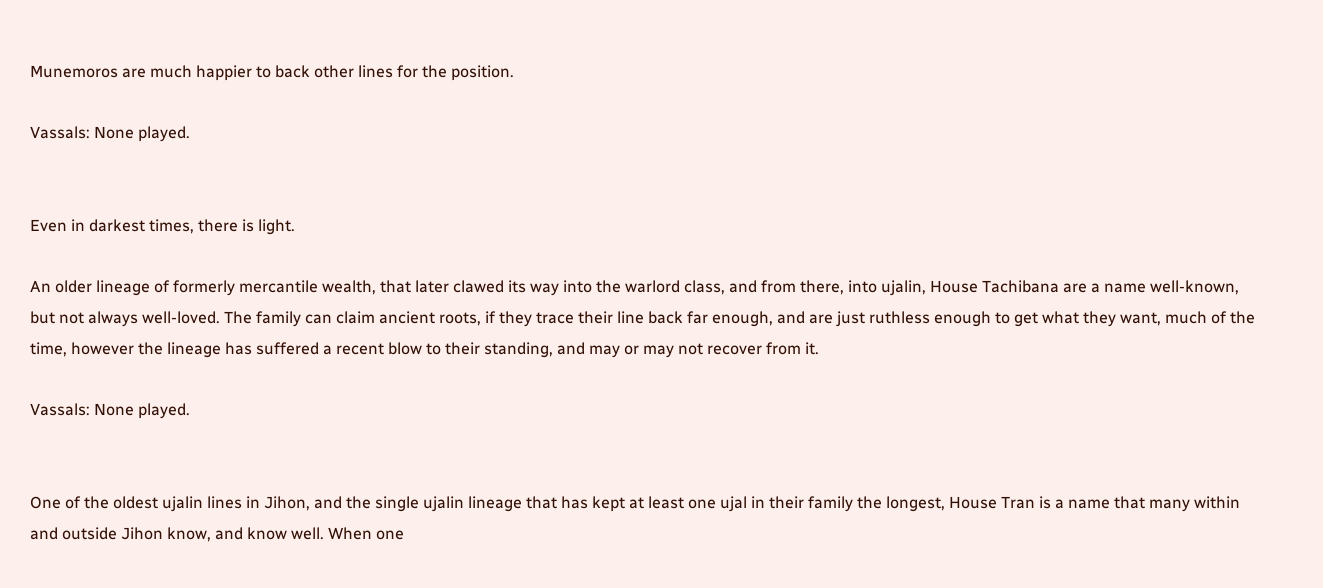Munemoros are much happier to back other lines for the position.

Vassals: None played.


Even in darkest times, there is light.

An older lineage of formerly mercantile wealth, that later clawed its way into the warlord class, and from there, into ujalin, House Tachibana are a name well-known, but not always well-loved. The family can claim ancient roots, if they trace their line back far enough, and are just ruthless enough to get what they want, much of the time, however the lineage has suffered a recent blow to their standing, and may or may not recover from it.

Vassals: None played.


One of the oldest ujalin lines in Jihon, and the single ujalin lineage that has kept at least one ujal in their family the longest, House Tran is a name that many within and outside Jihon know, and know well. When one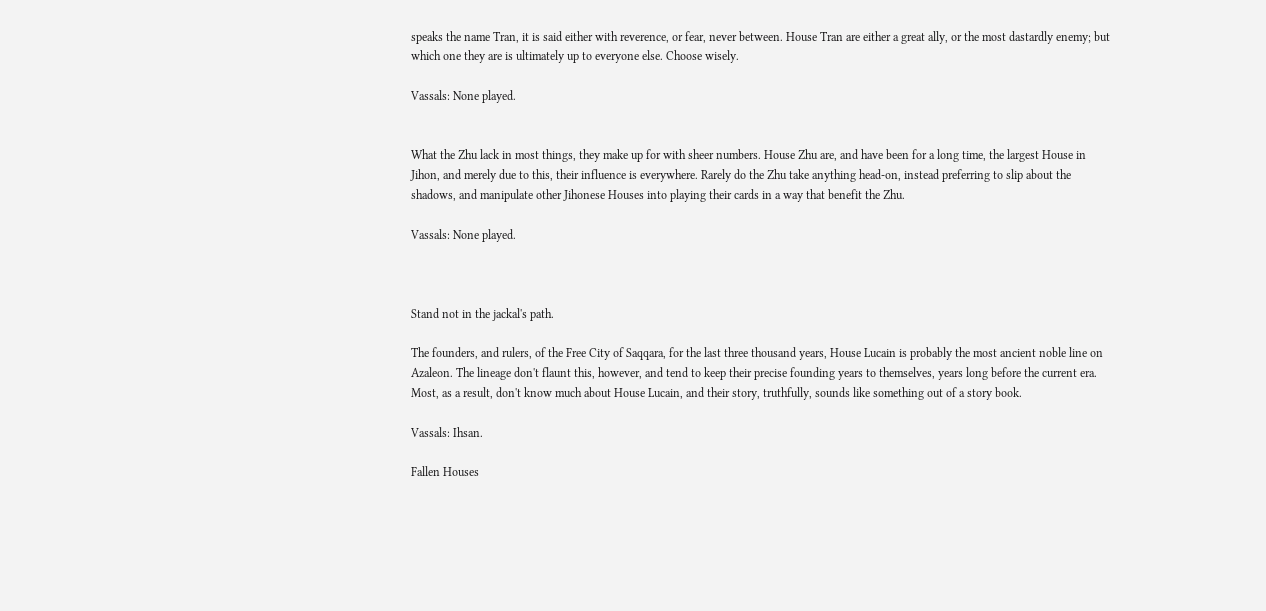speaks the name Tran, it is said either with reverence, or fear, never between. House Tran are either a great ally, or the most dastardly enemy; but which one they are is ultimately up to everyone else. Choose wisely.

Vassals: None played.


What the Zhu lack in most things, they make up for with sheer numbers. House Zhu are, and have been for a long time, the largest House in Jihon, and merely due to this, their influence is everywhere. Rarely do the Zhu take anything head-on, instead preferring to slip about the shadows, and manipulate other Jihonese Houses into playing their cards in a way that benefit the Zhu.

Vassals: None played.



Stand not in the jackal's path.

The founders, and rulers, of the Free City of Saqqara, for the last three thousand years, House Lucain is probably the most ancient noble line on Azaleon. The lineage don't flaunt this, however, and tend to keep their precise founding years to themselves, years long before the current era. Most, as a result, don't know much about House Lucain, and their story, truthfully, sounds like something out of a story book.

Vassals: Ihsan.

Fallen Houses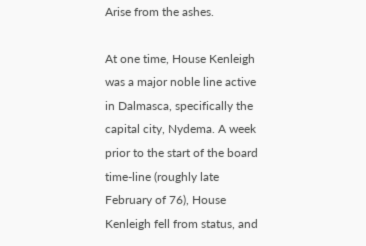Arise from the ashes.

At one time, House Kenleigh was a major noble line active in Dalmasca, specifically the capital city, Nydema. A week prior to the start of the board time-line (roughly late February of 76), House Kenleigh fell from status, and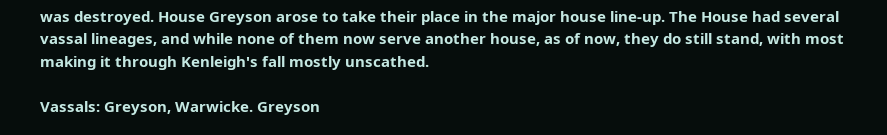was destroyed. House Greyson arose to take their place in the major house line-up. The House had several vassal lineages, and while none of them now serve another house, as of now, they do still stand, with most making it through Kenleigh's fall mostly unscathed.

Vassals: Greyson, Warwicke. Greyson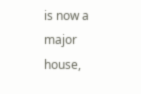is now a major house,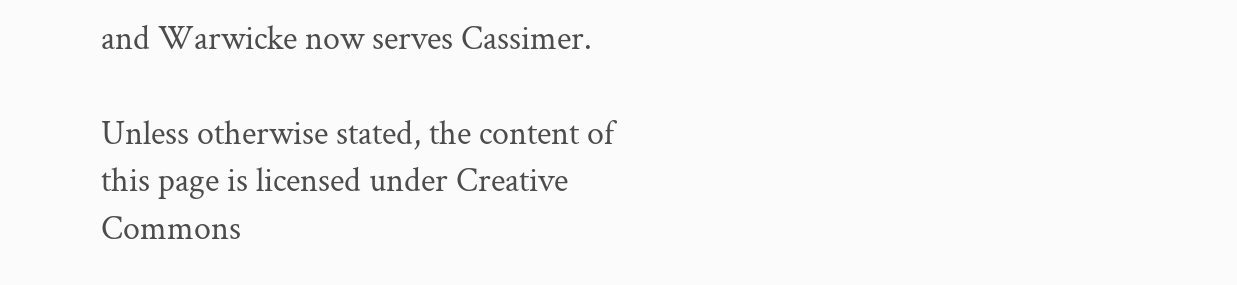and Warwicke now serves Cassimer.

Unless otherwise stated, the content of this page is licensed under Creative Commons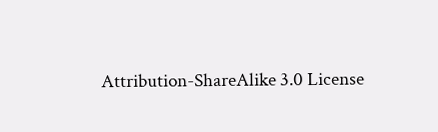Attribution-ShareAlike 3.0 License